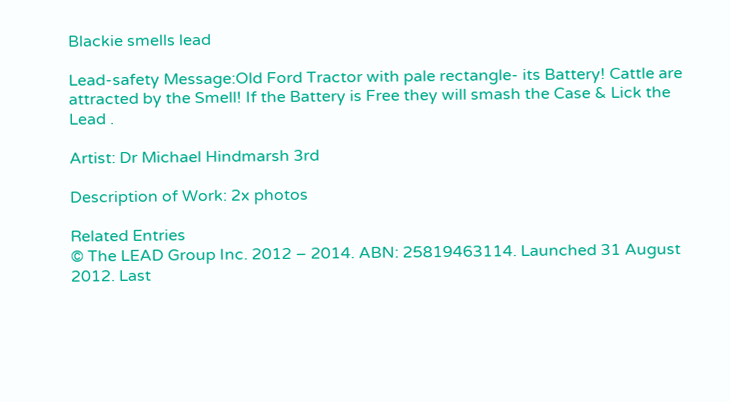Blackie smells lead

Lead-safety Message:Old Ford Tractor with pale rectangle- its Battery! Cattle are attracted by the Smell! If the Battery is Free they will smash the Case & Lick the Lead .

Artist: Dr Michael Hindmarsh 3rd

Description of Work: 2x photos

Related Entries
© The LEAD Group Inc. 2012 – 2014. ABN: 25819463114. Launched 31 August 2012. Last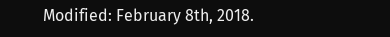Modified: February 8th, 2018.